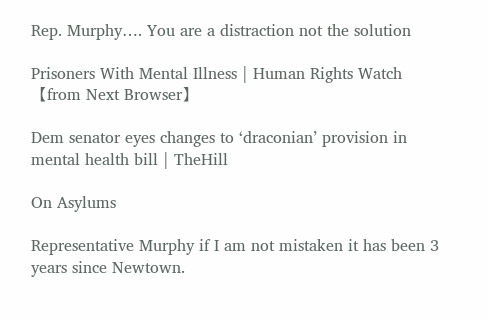Rep. Murphy…. You are a distraction not the solution

Prisoners With Mental Illness | Human Rights Watch
【from Next Browser】

Dem senator eyes changes to ‘draconian’ provision in mental health bill | TheHill

On Asylums

Representative Murphy if I am not mistaken it has been 3 years since Newtown.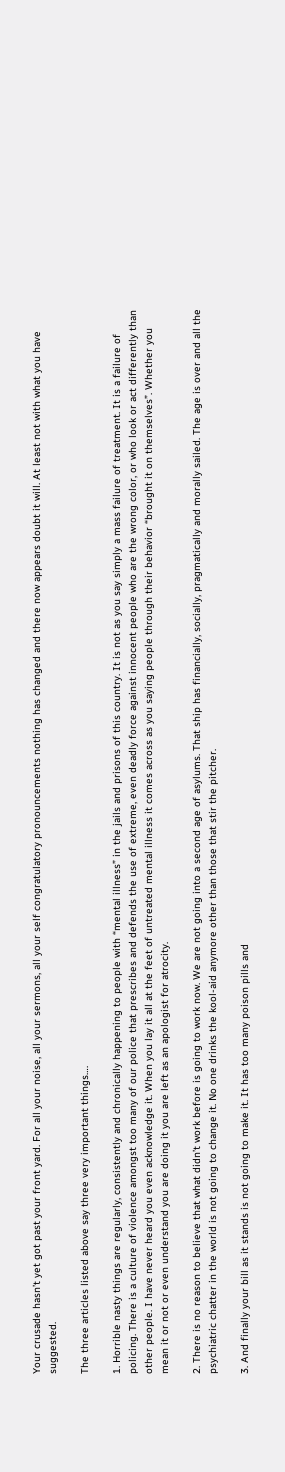Your crusade hasn’t yet got past your front yard. For all your noise, all your sermons, all your self congratulatory pronouncements nothing has changed and there now appears doubt it will. At least not with what you have suggested.

The three articles listed above say three very important things….

1. Horrible nasty things are regularly, consistently and chronically happening to people with “mental illness” in the jails and prisons of this country. It is not as you say simply a mass failure of treatment. It is a failure of policing. There is a culture of violence amongst too many of our police that prescribes and defends the use of extreme, even deadly force against innocent people who are the wrong color, or who look or act differently than other people. I have never heard you even acknowledge it. When you lay it all at the feet of untreated mental illness it comes across as you saying people through their behavior “brought it on themselves”. Whether you mean it or not or even understand you are doing it you are left as an apologist for atrocity.

2. There is no reason to believe that what didn’t work before is going to work now. We are not going into a second age of asylums. That ship has financially, socially, pragmatically and morally sailed. The age is over and all the psychiatric chatter in the world is not going to change it. No one drinks the kool-aid anymore other than those that stir the pitcher.

3. And finally your bill as it stands is not going to make it. It has too many poison pills and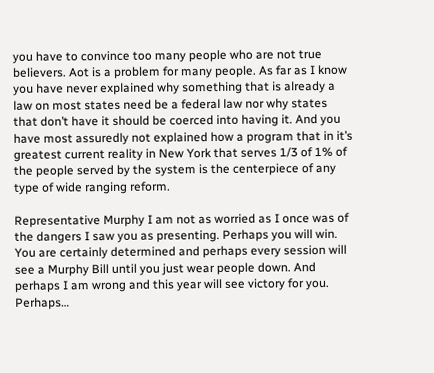you have to convince too many people who are not true believers. Aot is a problem for many people. As far as I know you have never explained why something that is already a law on most states need be a federal law nor why states that don’t have it should be coerced into having it. And you have most assuredly not explained how a program that in it’s greatest current reality in New York that serves 1/3 of 1% of the people served by the system is the centerpiece of any type of wide ranging reform.

Representative Murphy I am not as worried as I once was of the dangers I saw you as presenting. Perhaps you will win. You are certainly determined and perhaps every session will see a Murphy Bill until you just wear people down. And perhaps I am wrong and this year will see victory for you. Perhaps…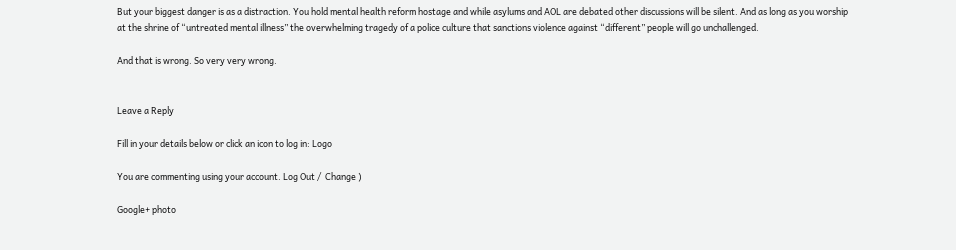But your biggest danger is as a distraction. You hold mental health reform hostage and while asylums and AOL are debated other discussions will be silent. And as long as you worship at the shrine of “untreated mental illness” the overwhelming tragedy of a police culture that sanctions violence against “different” people will go unchallenged.

And that is wrong. So very very wrong.


Leave a Reply

Fill in your details below or click an icon to log in: Logo

You are commenting using your account. Log Out /  Change )

Google+ photo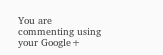You are commenting using your Google+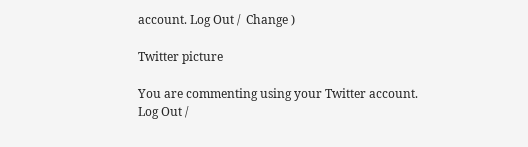account. Log Out /  Change )

Twitter picture

You are commenting using your Twitter account. Log Out /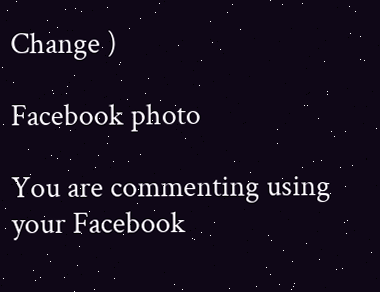Change )

Facebook photo

You are commenting using your Facebook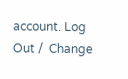account. Log Out /  Change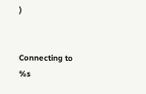)


Connecting to %s